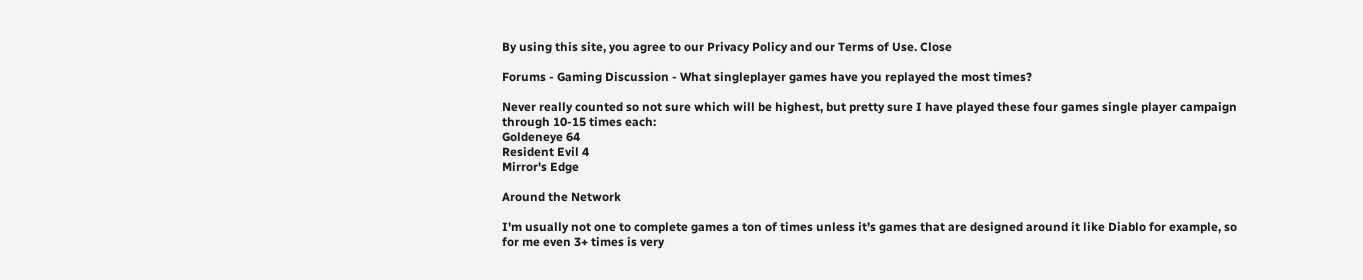By using this site, you agree to our Privacy Policy and our Terms of Use. Close

Forums - Gaming Discussion - What singleplayer games have you replayed the most times?

Never really counted so not sure which will be highest, but pretty sure I have played these four games single player campaign through 10-15 times each:
Goldeneye 64
Resident Evil 4
Mirror's Edge

Around the Network

I'm usually not one to complete games a ton of times unless it's games that are designed around it like Diablo for example, so for me even 3+ times is very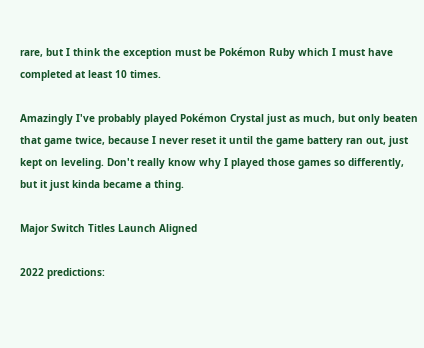rare, but I think the exception must be Pokémon Ruby which I must have completed at least 10 times.

Amazingly I've probably played Pokémon Crystal just as much, but only beaten that game twice, because I never reset it until the game battery ran out, just kept on leveling. Don't really know why I played those games so differently, but it just kinda became a thing.

Major Switch Titles Launch Aligned

2022 predictions: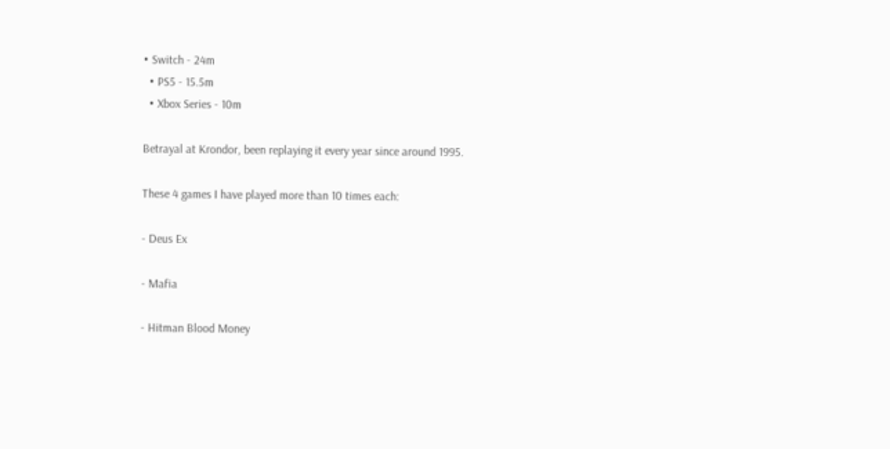• Switch - 24m
  • PS5 - 15.5m
  • Xbox Series - 10m

Betrayal at Krondor, been replaying it every year since around 1995.

These 4 games I have played more than 10 times each:

- Deus Ex

- Mafia

- Hitman Blood Money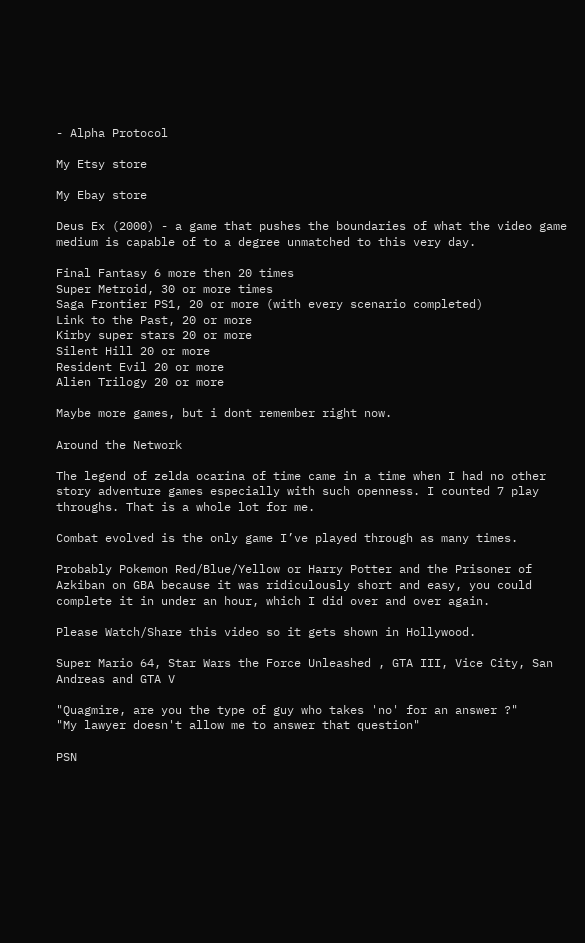- Alpha Protocol

My Etsy store

My Ebay store

Deus Ex (2000) - a game that pushes the boundaries of what the video game medium is capable of to a degree unmatched to this very day.

Final Fantasy 6 more then 20 times
Super Metroid, 30 or more times
Saga Frontier PS1, 20 or more (with every scenario completed)
Link to the Past, 20 or more
Kirby super stars 20 or more
Silent Hill 20 or more
Resident Evil 20 or more
Alien Trilogy 20 or more

Maybe more games, but i dont remember right now.

Around the Network

The legend of zelda ocarina of time came in a time when I had no other story adventure games especially with such openness. I counted 7 play throughs. That is a whole lot for me.

Combat evolved is the only game I’ve played through as many times.

Probably Pokemon Red/Blue/Yellow or Harry Potter and the Prisoner of Azkiban on GBA because it was ridiculously short and easy, you could complete it in under an hour, which I did over and over again.

Please Watch/Share this video so it gets shown in Hollywood.

Super Mario 64, Star Wars the Force Unleashed , GTA III, Vice City, San Andreas and GTA V

"Quagmire, are you the type of guy who takes 'no' for an answer ?"
"My lawyer doesn't allow me to answer that question"

PSN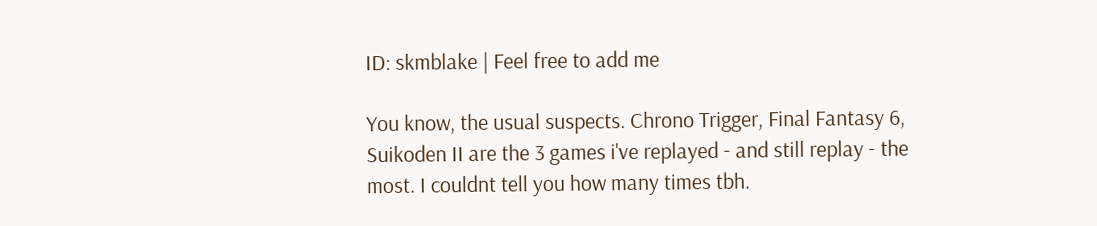ID: skmblake | Feel free to add me

You know, the usual suspects. Chrono Trigger, Final Fantasy 6, Suikoden II are the 3 games i've replayed - and still replay - the most. I couldnt tell you how many times tbh.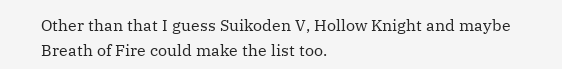Other than that I guess Suikoden V, Hollow Knight and maybe Breath of Fire could make the list too.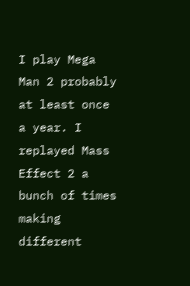I play Mega Man 2 probably at least once a year. I replayed Mass Effect 2 a bunch of times making different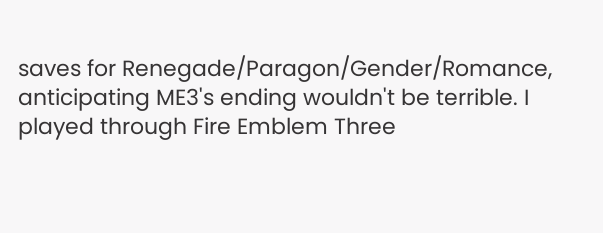saves for Renegade/Paragon/Gender/Romance, anticipating ME3's ending wouldn't be terrible. I played through Fire Emblem Three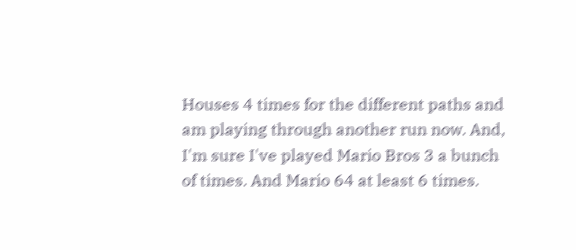Houses 4 times for the different paths and am playing through another run now. And, I'm sure I've played Mario Bros 3 a bunch of times. And Mario 64 at least 6 times.